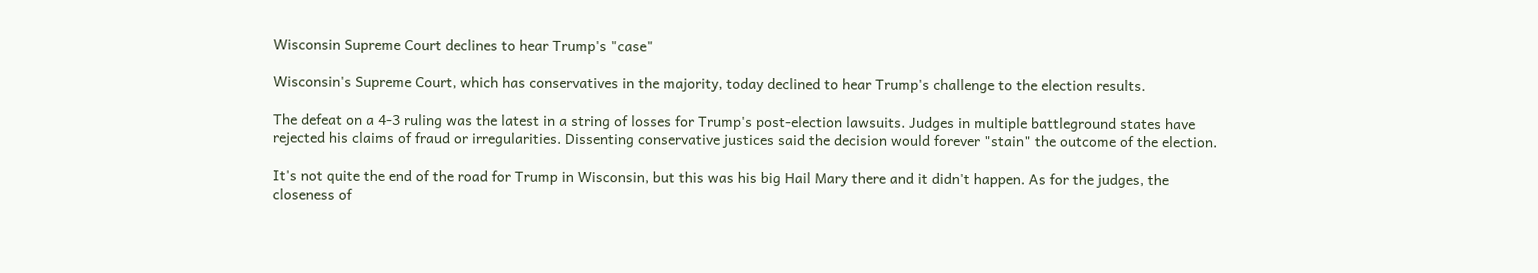Wisconsin Supreme Court declines to hear Trump's "case"

Wisconsin's Supreme Court, which has conservatives in the majority, today declined to hear Trump's challenge to the election results.

The defeat on a 4-3 ruling was the latest in a string of losses for Trump's post-election lawsuits. Judges in multiple battleground states have rejected his claims of fraud or irregularities. Dissenting conservative justices said the decision would forever "stain" the outcome of the election.

It's not quite the end of the road for Trump in Wisconsin, but this was his big Hail Mary there and it didn't happen. As for the judges, the closeness of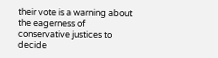their vote is a warning about the eagerness of conservative justices to decide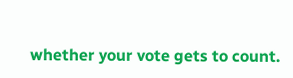whether your vote gets to count.